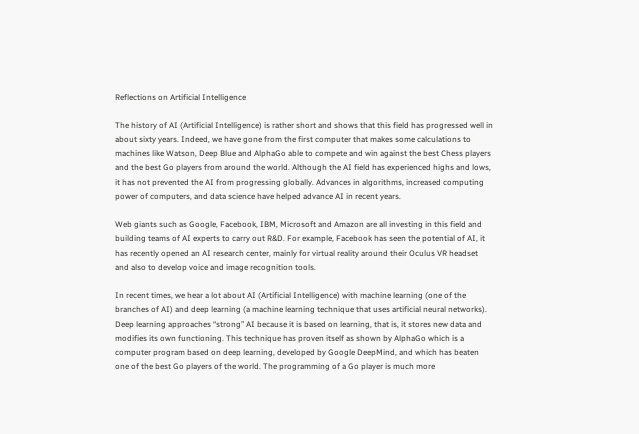Reflections on Artificial Intelligence

The history of AI (Artificial Intelligence) is rather short and shows that this field has progressed well in about sixty years. Indeed, we have gone from the first computer that makes some calculations to machines like Watson, Deep Blue and AlphaGo able to compete and win against the best Chess players and the best Go players from around the world. Although the AI field has experienced highs and lows, it has not prevented the AI from progressing globally. Advances in algorithms, increased computing power of computers, and data science have helped advance AI in recent years.

Web giants such as Google, Facebook, IBM, Microsoft and Amazon are all investing in this field and building teams of AI experts to carry out R&D. For example, Facebook has seen the potential of AI, it has recently opened an AI research center, mainly for virtual reality around their Oculus VR headset and also to develop voice and image recognition tools.

In recent times, we hear a lot about AI (Artificial Intelligence) with machine learning (one of the branches of AI) and deep learning (a machine learning technique that uses artificial neural networks). Deep learning approaches “strong” AI because it is based on learning, that is, it stores new data and modifies its own functioning. This technique has proven itself as shown by AlphaGo which is a computer program based on deep learning, developed by Google DeepMind, and which has beaten one of the best Go players of the world. The programming of a Go player is much more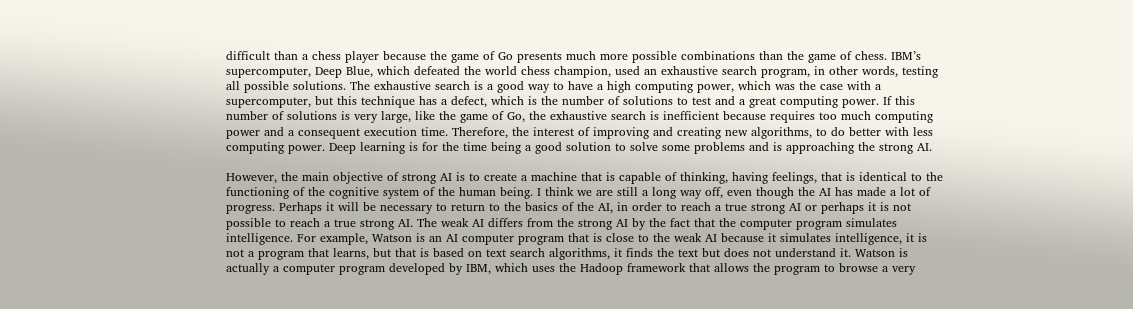difficult than a chess player because the game of Go presents much more possible combinations than the game of chess. IBM’s supercomputer, Deep Blue, which defeated the world chess champion, used an exhaustive search program, in other words, testing all possible solutions. The exhaustive search is a good way to have a high computing power, which was the case with a supercomputer, but this technique has a defect, which is the number of solutions to test and a great computing power. If this number of solutions is very large, like the game of Go, the exhaustive search is inefficient because requires too much computing power and a consequent execution time. Therefore, the interest of improving and creating new algorithms, to do better with less computing power. Deep learning is for the time being a good solution to solve some problems and is approaching the strong AI.

However, the main objective of strong AI is to create a machine that is capable of thinking, having feelings, that is identical to the functioning of the cognitive system of the human being. I think we are still a long way off, even though the AI has made a lot of progress. Perhaps it will be necessary to return to the basics of the AI, in order to reach a true strong AI or perhaps it is not possible to reach a true strong AI. The weak AI differs from the strong AI by the fact that the computer program simulates intelligence. For example, Watson is an AI computer program that is close to the weak AI because it simulates intelligence, it is not a program that learns, but that is based on text search algorithms, it finds the text but does not understand it. Watson is actually a computer program developed by IBM, which uses the Hadoop framework that allows the program to browse a very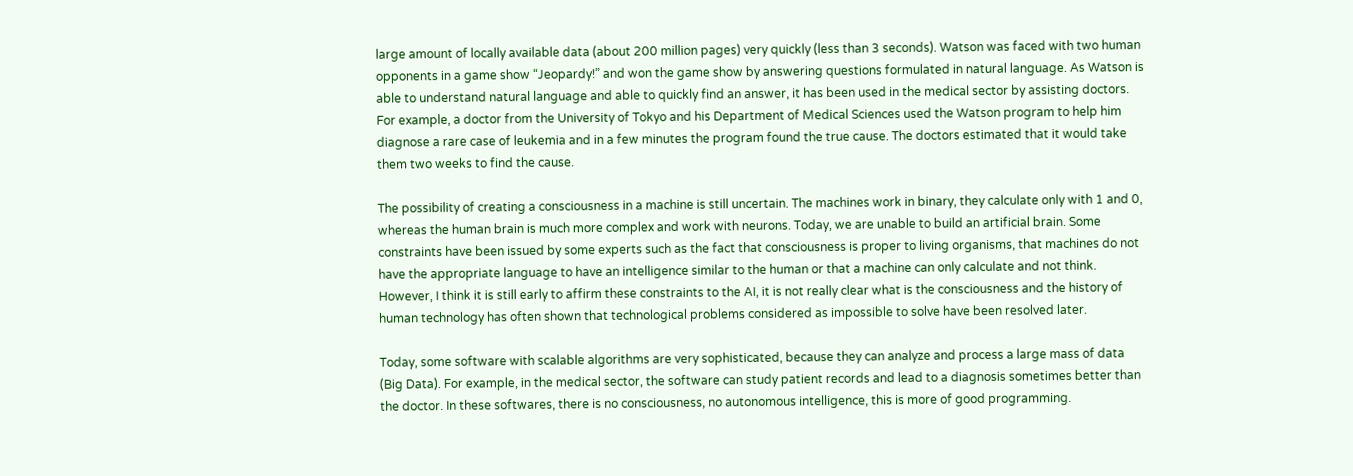large amount of locally available data (about 200 million pages) very quickly (less than 3 seconds). Watson was faced with two human opponents in a game show “Jeopardy!” and won the game show by answering questions formulated in natural language. As Watson is able to understand natural language and able to quickly find an answer, it has been used in the medical sector by assisting doctors. For example, a doctor from the University of Tokyo and his Department of Medical Sciences used the Watson program to help him diagnose a rare case of leukemia and in a few minutes the program found the true cause. The doctors estimated that it would take them two weeks to find the cause.

The possibility of creating a consciousness in a machine is still uncertain. The machines work in binary, they calculate only with 1 and 0, whereas the human brain is much more complex and work with neurons. Today, we are unable to build an artificial brain. Some constraints have been issued by some experts such as the fact that consciousness is proper to living organisms, that machines do not have the appropriate language to have an intelligence similar to the human or that a machine can only calculate and not think. However, I think it is still early to affirm these constraints to the AI, it is not really clear what is the consciousness and the history of human technology has often shown that technological problems considered as impossible to solve have been resolved later.

Today, some software with scalable algorithms are very sophisticated, because they can analyze and process a large mass of data (Big Data). For example, in the medical sector, the software can study patient records and lead to a diagnosis sometimes better than the doctor. In these softwares, there is no consciousness, no autonomous intelligence, this is more of good programming.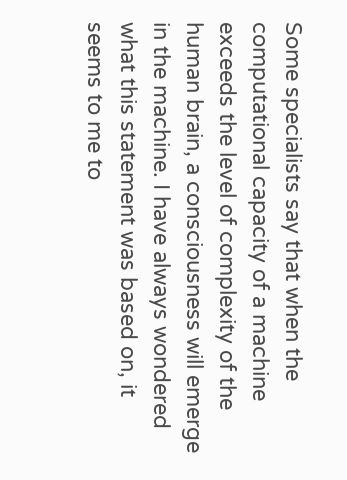Some specialists say that when the computational capacity of a machine exceeds the level of complexity of the human brain, a consciousness will emerge in the machine. I have always wondered what this statement was based on, it seems to me to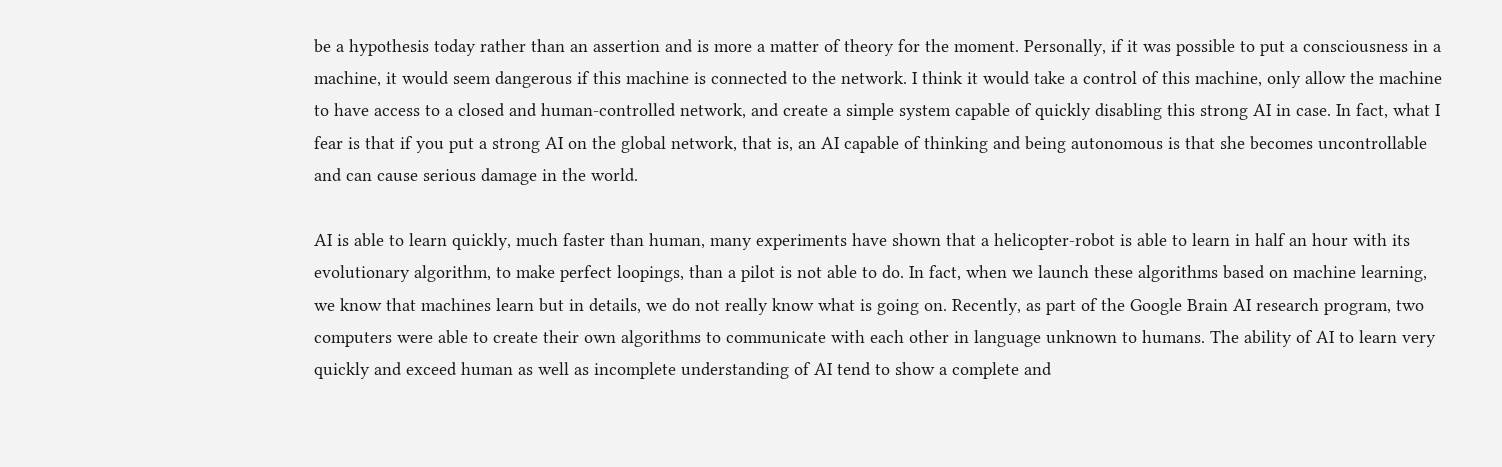be a hypothesis today rather than an assertion and is more a matter of theory for the moment. Personally, if it was possible to put a consciousness in a machine, it would seem dangerous if this machine is connected to the network. I think it would take a control of this machine, only allow the machine to have access to a closed and human-controlled network, and create a simple system capable of quickly disabling this strong AI in case. In fact, what I fear is that if you put a strong AI on the global network, that is, an AI capable of thinking and being autonomous is that she becomes uncontrollable and can cause serious damage in the world.

AI is able to learn quickly, much faster than human, many experiments have shown that a helicopter-robot is able to learn in half an hour with its evolutionary algorithm, to make perfect loopings, than a pilot is not able to do. In fact, when we launch these algorithms based on machine learning, we know that machines learn but in details, we do not really know what is going on. Recently, as part of the Google Brain AI research program, two computers were able to create their own algorithms to communicate with each other in language unknown to humans. The ability of AI to learn very quickly and exceed human as well as incomplete understanding of AI tend to show a complete and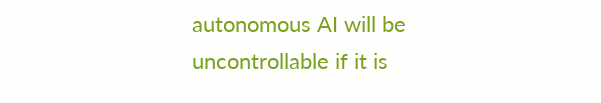autonomous AI will be uncontrollable if it is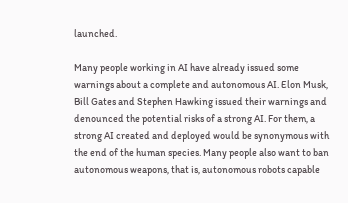launched.

Many people working in AI have already issued some warnings about a complete and autonomous AI. Elon Musk, Bill Gates and Stephen Hawking issued their warnings and denounced the potential risks of a strong AI. For them, a strong AI created and deployed would be synonymous with the end of the human species. Many people also want to ban autonomous weapons, that is, autonomous robots capable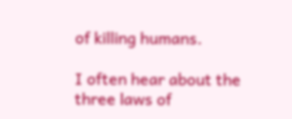of killing humans.

I often hear about the three laws of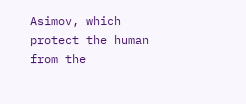Asimov, which protect the human from the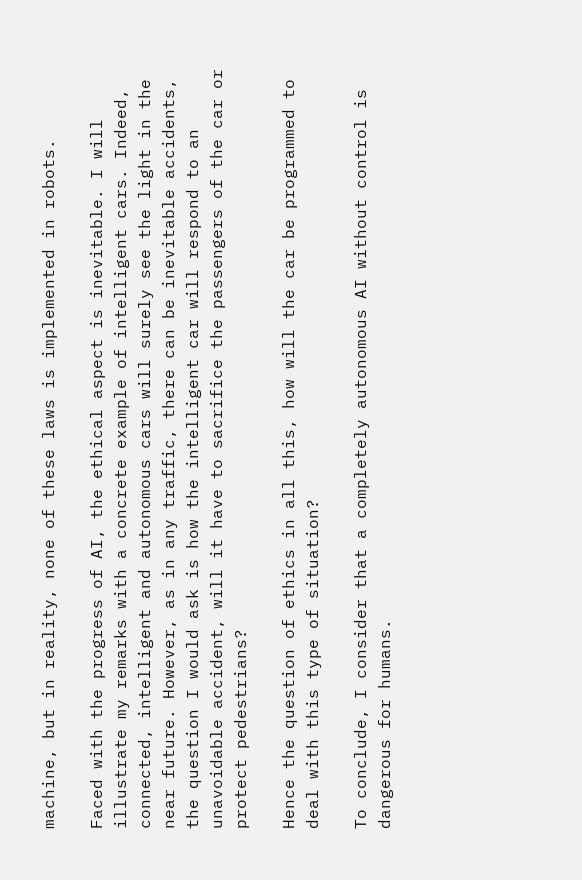machine, but in reality, none of these laws is implemented in robots.

Faced with the progress of AI, the ethical aspect is inevitable. I will illustrate my remarks with a concrete example of intelligent cars. Indeed, connected, intelligent and autonomous cars will surely see the light in the near future. However, as in any traffic, there can be inevitable accidents, the question I would ask is how the intelligent car will respond to an unavoidable accident, will it have to sacrifice the passengers of the car or protect pedestrians?

Hence the question of ethics in all this, how will the car be programmed to deal with this type of situation?

To conclude, I consider that a completely autonomous AI without control is dangerous for humans.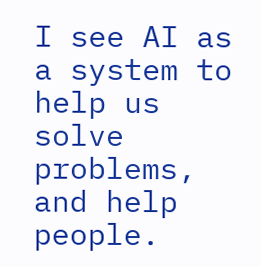I see AI as a system to help us solve problems, and help people.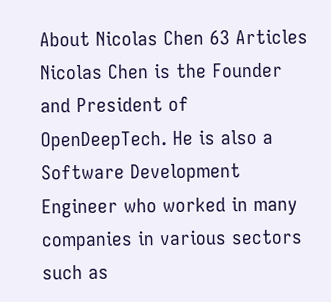About Nicolas Chen 63 Articles
Nicolas Chen is the Founder and President of OpenDeepTech. He is also a Software Development Engineer who worked in many companies in various sectors such as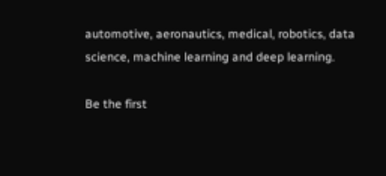automotive, aeronautics, medical, robotics, data science, machine learning and deep learning.

Be the first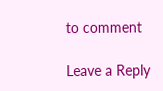to comment

Leave a Reply